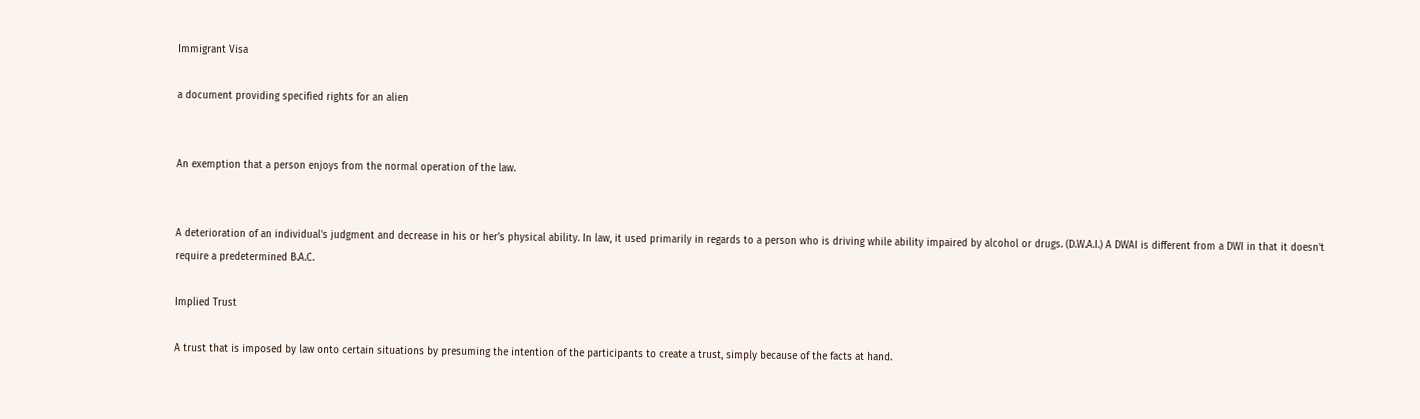Immigrant Visa

a document providing specified rights for an alien


An exemption that a person enjoys from the normal operation of the law.


A deterioration of an individual's judgment and decrease in his or her's physical ability. In law, it used primarily in regards to a person who is driving while ability impaired by alcohol or drugs. (D.W.A.I.) A DWAI is different from a DWI in that it doesn't require a predetermined B.A.C.

Implied Trust

A trust that is imposed by law onto certain situations by presuming the intention of the participants to create a trust, simply because of the facts at hand.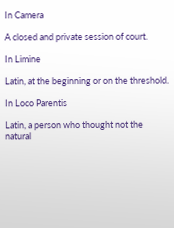In Camera

A closed and private session of court.

In Limine

Latin, at the beginning or on the threshold.

In Loco Parentis

Latin, a person who thought not the natural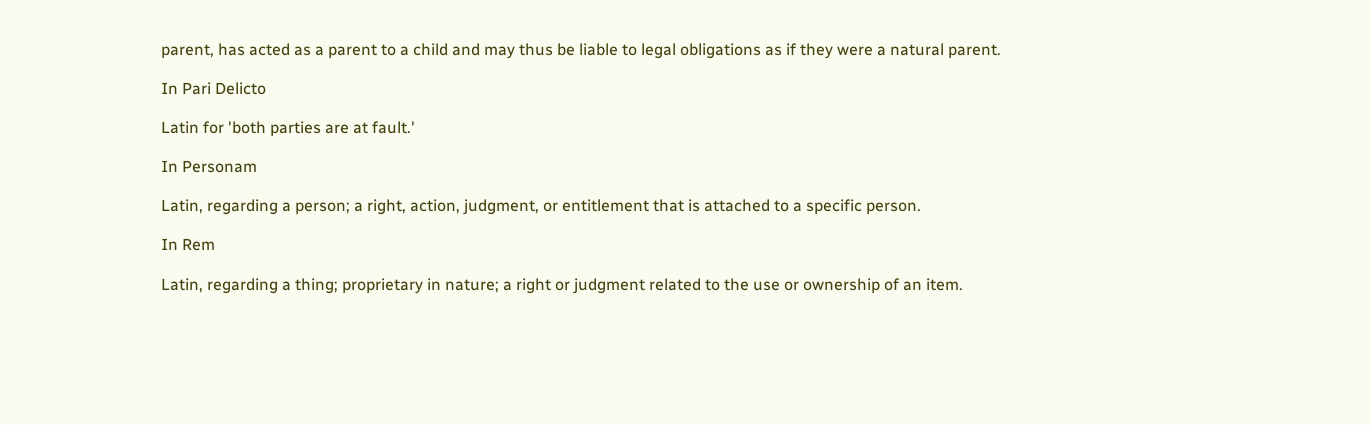parent, has acted as a parent to a child and may thus be liable to legal obligations as if they were a natural parent.

In Pari Delicto

Latin for 'both parties are at fault.'

In Personam

Latin, regarding a person; a right, action, judgment, or entitlement that is attached to a specific person.

In Rem

Latin, regarding a thing; proprietary in nature; a right or judgment related to the use or ownership of an item.